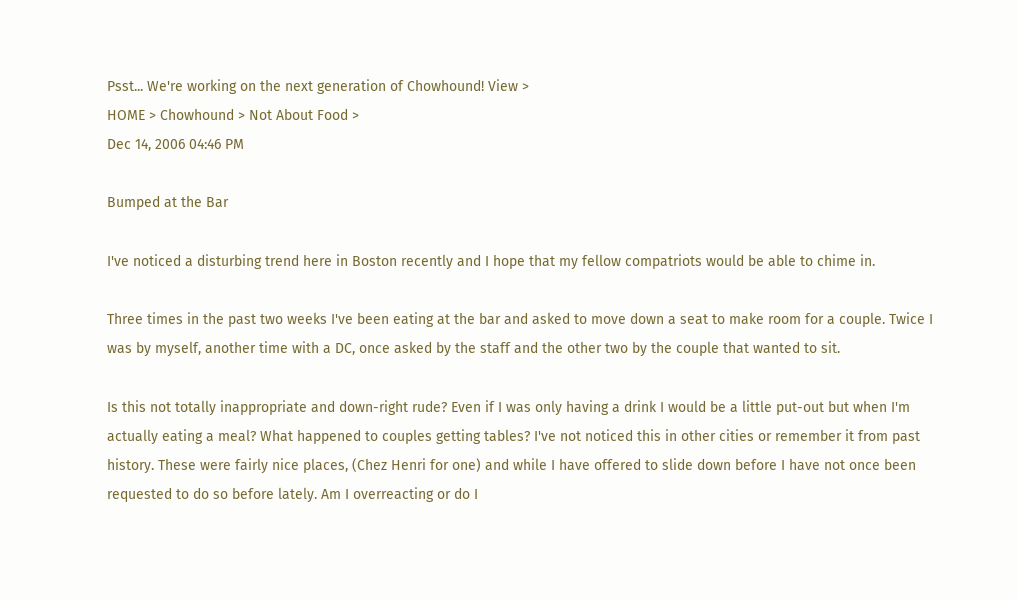Psst... We're working on the next generation of Chowhound! View >
HOME > Chowhound > Not About Food >
Dec 14, 2006 04:46 PM

Bumped at the Bar

I've noticed a disturbing trend here in Boston recently and I hope that my fellow compatriots would be able to chime in.

Three times in the past two weeks I've been eating at the bar and asked to move down a seat to make room for a couple. Twice I was by myself, another time with a DC, once asked by the staff and the other two by the couple that wanted to sit.

Is this not totally inappropriate and down-right rude? Even if I was only having a drink I would be a little put-out but when I'm actually eating a meal? What happened to couples getting tables? I've not noticed this in other cities or remember it from past history. These were fairly nice places, (Chez Henri for one) and while I have offered to slide down before I have not once been requested to do so before lately. Am I overreacting or do I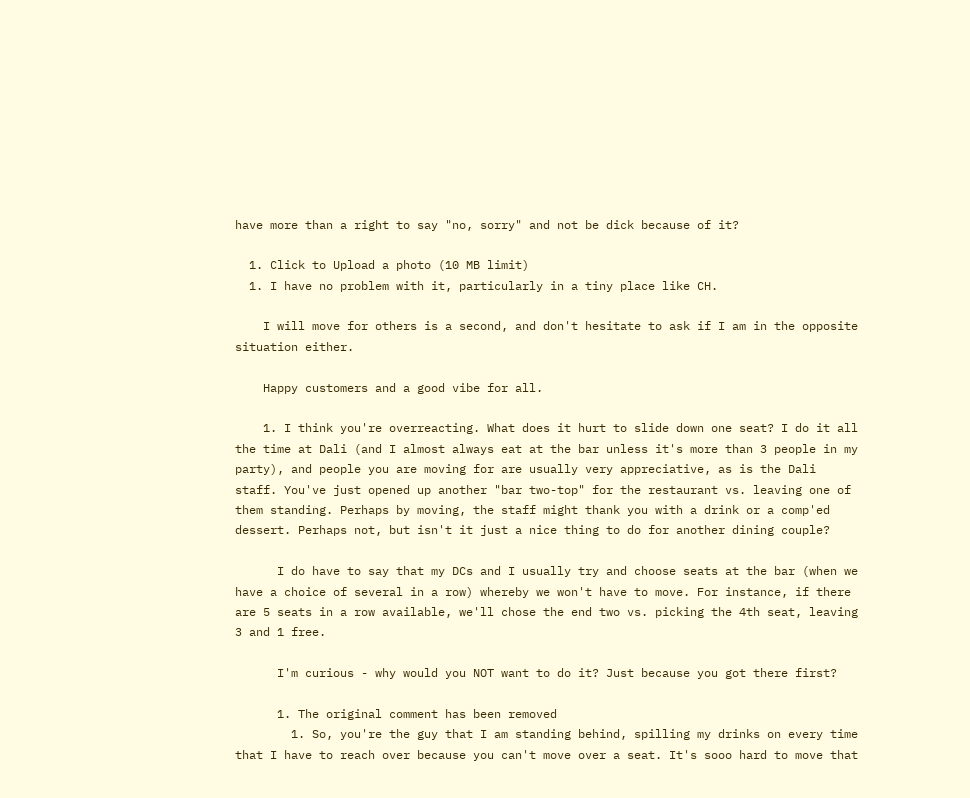have more than a right to say "no, sorry" and not be dick because of it?

  1. Click to Upload a photo (10 MB limit)
  1. I have no problem with it, particularly in a tiny place like CH.

    I will move for others is a second, and don't hesitate to ask if I am in the opposite situation either.

    Happy customers and a good vibe for all.

    1. I think you're overreacting. What does it hurt to slide down one seat? I do it all the time at Dali (and I almost always eat at the bar unless it's more than 3 people in my party), and people you are moving for are usually very appreciative, as is the Dali staff. You've just opened up another "bar two-top" for the restaurant vs. leaving one of them standing. Perhaps by moving, the staff might thank you with a drink or a comp'ed dessert. Perhaps not, but isn't it just a nice thing to do for another dining couple?

      I do have to say that my DCs and I usually try and choose seats at the bar (when we have a choice of several in a row) whereby we won't have to move. For instance, if there are 5 seats in a row available, we'll chose the end two vs. picking the 4th seat, leaving 3 and 1 free.

      I'm curious - why would you NOT want to do it? Just because you got there first?

      1. The original comment has been removed
        1. So, you're the guy that I am standing behind, spilling my drinks on every time that I have to reach over because you can't move over a seat. It's sooo hard to move that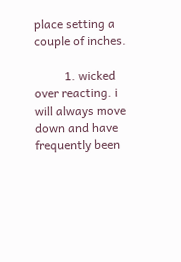place setting a couple of inches.

          1. wicked over reacting. i will always move down and have frequently been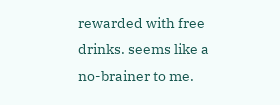rewarded with free drinks. seems like a no-brainer to me.